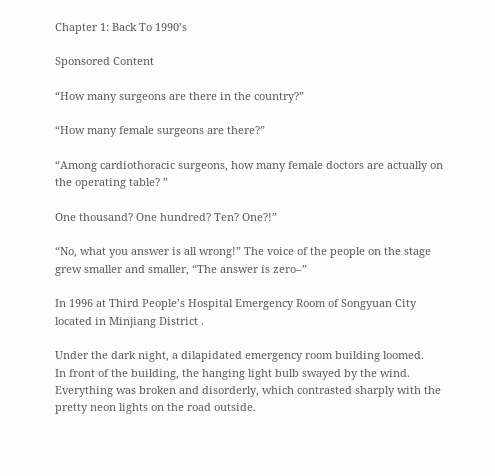Chapter 1: Back To 1990’s

Sponsored Content

“How many surgeons are there in the country?”

“How many female surgeons are there?”

“Among cardiothoracic surgeons, how many female doctors are actually on the operating table? ”

One thousand? One hundred? Ten? One?!”

“No, what you answer is all wrong!” The voice of the people on the stage grew smaller and smaller, “The answer is zero–”

In 1996 at Third People’s Hospital Emergency Room of Songyuan City located in Minjiang District .

Under the dark night, a dilapidated emergency room building loomed.
In front of the building, the hanging light bulb swayed by the wind.
Everything was broken and disorderly, which contrasted sharply with the pretty neon lights on the road outside.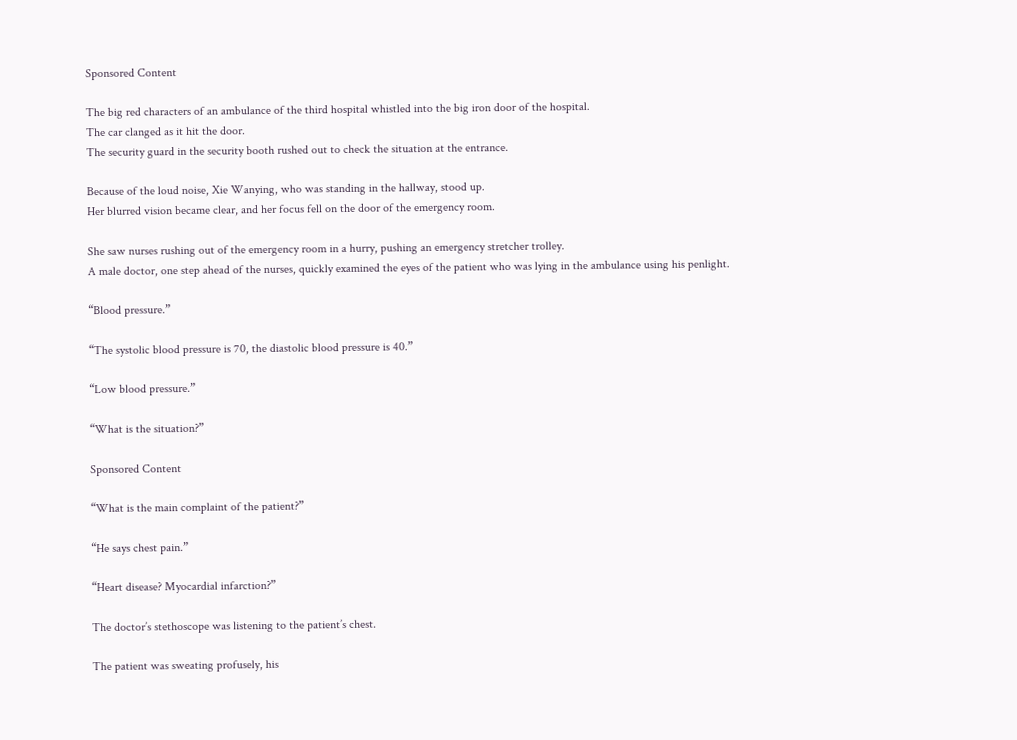Sponsored Content

The big red characters of an ambulance of the third hospital whistled into the big iron door of the hospital.
The car clanged as it hit the door.
The security guard in the security booth rushed out to check the situation at the entrance.

Because of the loud noise, Xie Wanying, who was standing in the hallway, stood up.
Her blurred vision became clear, and her focus fell on the door of the emergency room.

She saw nurses rushing out of the emergency room in a hurry, pushing an emergency stretcher trolley.
A male doctor, one step ahead of the nurses, quickly examined the eyes of the patient who was lying in the ambulance using his penlight.

“Blood pressure.”

“The systolic blood pressure is 70, the diastolic blood pressure is 40.”

“Low blood pressure.”

“What is the situation?”

Sponsored Content

“What is the main complaint of the patient?”

“He says chest pain.”

“Heart disease? Myocardial infarction?”

The doctor’s stethoscope was listening to the patient’s chest.

The patient was sweating profusely, his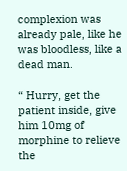complexion was already pale, like he was bloodless, like a dead man.

“ Hurry, get the patient inside, give him 10mg of  morphine to relieve the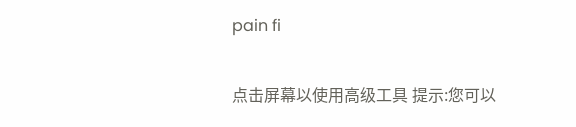pain fi

点击屏幕以使用高级工具 提示:您可以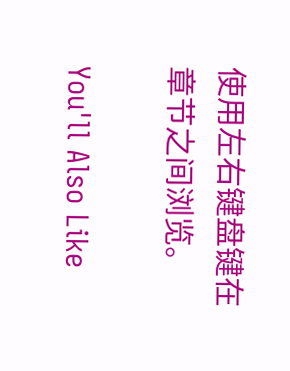使用左右键盘键在章节之间浏览。

You'll Also Like